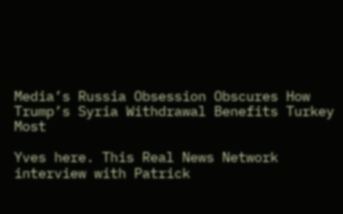Media’s Russia Obsession Obscures How Trump’s Syria Withdrawal Benefits Turkey Most

Yves here. This Real News Network interview with Patrick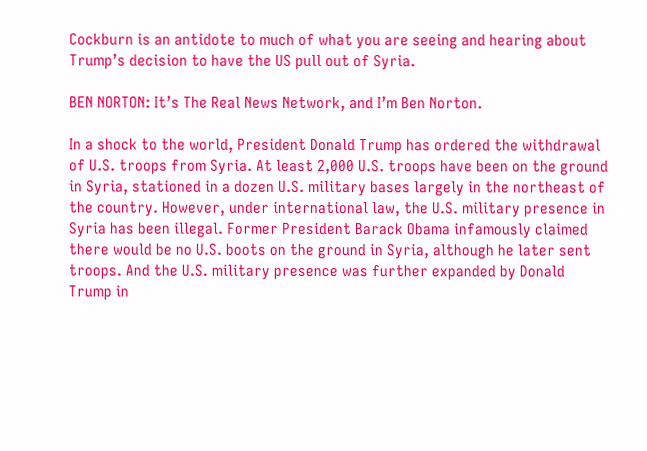Cockburn is an antidote to much of what you are seeing and hearing about Trump’s decision to have the US pull out of Syria.

BEN NORTON: It’s The Real News Network, and I’m Ben Norton.

In a shock to the world, President Donald Trump has ordered the withdrawal of U.S. troops from Syria. At least 2,000 U.S. troops have been on the ground in Syria, stationed in a dozen U.S. military bases largely in the northeast of the country. However, under international law, the U.S. military presence in Syria has been illegal. Former President Barack Obama infamously claimed there would be no U.S. boots on the ground in Syria, although he later sent troops. And the U.S. military presence was further expanded by Donald Trump in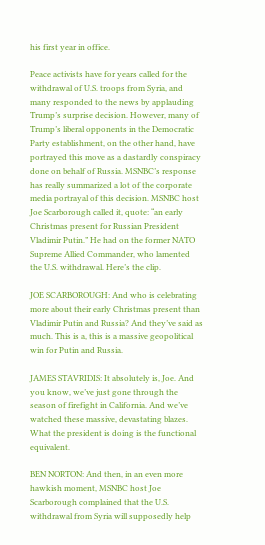his first year in office.

Peace activists have for years called for the withdrawal of U.S. troops from Syria, and many responded to the news by applauding Trump’s surprise decision. However, many of Trump’s liberal opponents in the Democratic Party establishment, on the other hand, have portrayed this move as a dastardly conspiracy done on behalf of Russia. MSNBC’s response has really summarized a lot of the corporate media portrayal of this decision. MSNBC host Joe Scarborough called it, quote: “an early Christmas present for Russian President Vladimir Putin.” He had on the former NATO Supreme Allied Commander, who lamented the U.S. withdrawal. Here’s the clip.

JOE SCARBOROUGH: And who is celebrating more about their early Christmas present than Vladimir Putin and Russia? And they’ve said as much. This is a, this is a massive geopolitical win for Putin and Russia.

JAMES STAVRIDIS: It absolutely is, Joe. And you know, we’ve just gone through the season of firefight in California. And we’ve watched these massive, devastating blazes. What the president is doing is the functional equivalent.

BEN NORTON: And then, in an even more hawkish moment, MSNBC host Joe Scarborough complained that the U.S. withdrawal from Syria will supposedly help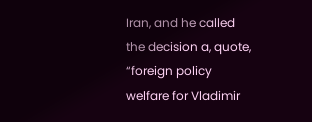Iran, and he called the decision a, quote, “foreign policy welfare for Vladimir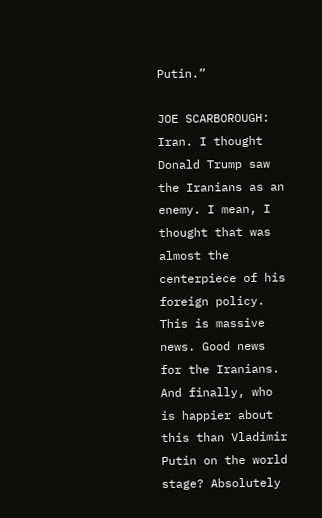Putin.”

JOE SCARBOROUGH: Iran. I thought Donald Trump saw the Iranians as an enemy. I mean, I thought that was almost the centerpiece of his foreign policy. This is massive news. Good news for the Iranians. And finally, who is happier about this than Vladimir Putin on the world stage? Absolutely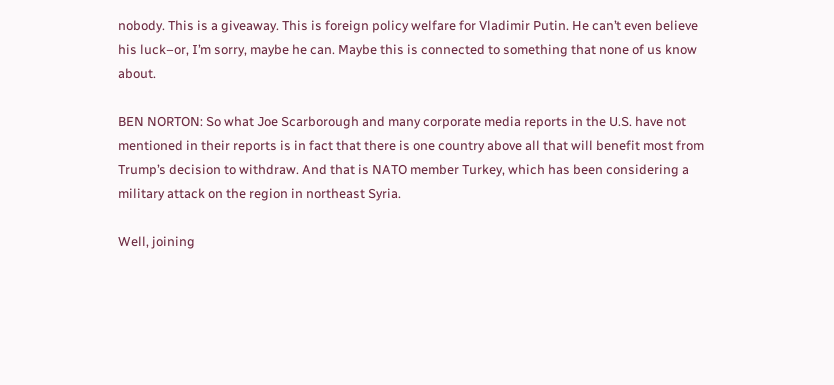nobody. This is a giveaway. This is foreign policy welfare for Vladimir Putin. He can’t even believe his luck–or, I’m sorry, maybe he can. Maybe this is connected to something that none of us know about.

BEN NORTON: So what Joe Scarborough and many corporate media reports in the U.S. have not mentioned in their reports is in fact that there is one country above all that will benefit most from Trump’s decision to withdraw. And that is NATO member Turkey, which has been considering a military attack on the region in northeast Syria.

Well, joining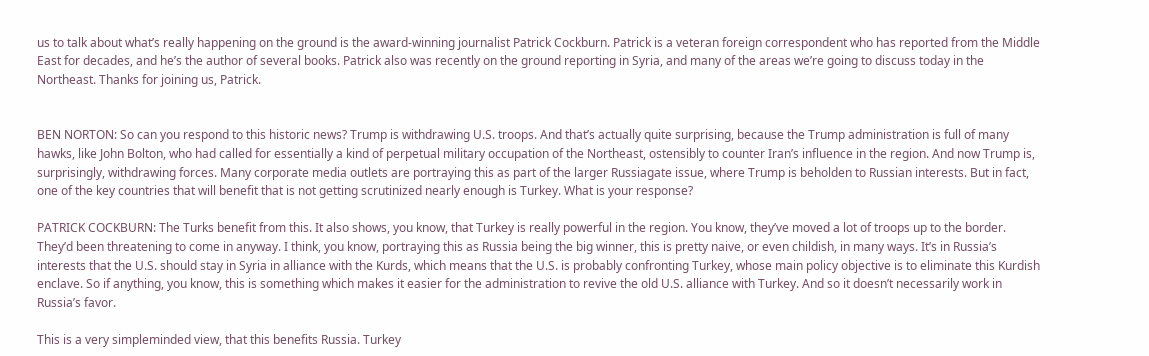us to talk about what’s really happening on the ground is the award-winning journalist Patrick Cockburn. Patrick is a veteran foreign correspondent who has reported from the Middle East for decades, and he’s the author of several books. Patrick also was recently on the ground reporting in Syria, and many of the areas we’re going to discuss today in the Northeast. Thanks for joining us, Patrick.


BEN NORTON: So can you respond to this historic news? Trump is withdrawing U.S. troops. And that’s actually quite surprising, because the Trump administration is full of many hawks, like John Bolton, who had called for essentially a kind of perpetual military occupation of the Northeast, ostensibly to counter Iran’s influence in the region. And now Trump is, surprisingly, withdrawing forces. Many corporate media outlets are portraying this as part of the larger Russiagate issue, where Trump is beholden to Russian interests. But in fact, one of the key countries that will benefit that is not getting scrutinized nearly enough is Turkey. What is your response?

PATRICK COCKBURN: The Turks benefit from this. It also shows, you know, that Turkey is really powerful in the region. You know, they’ve moved a lot of troops up to the border. They’d been threatening to come in anyway. I think, you know, portraying this as Russia being the big winner, this is pretty naive, or even childish, in many ways. It’s in Russia’s interests that the U.S. should stay in Syria in alliance with the Kurds, which means that the U.S. is probably confronting Turkey, whose main policy objective is to eliminate this Kurdish enclave. So if anything, you know, this is something which makes it easier for the administration to revive the old U.S. alliance with Turkey. And so it doesn’t necessarily work in Russia’s favor.

This is a very simpleminded view, that this benefits Russia. Turkey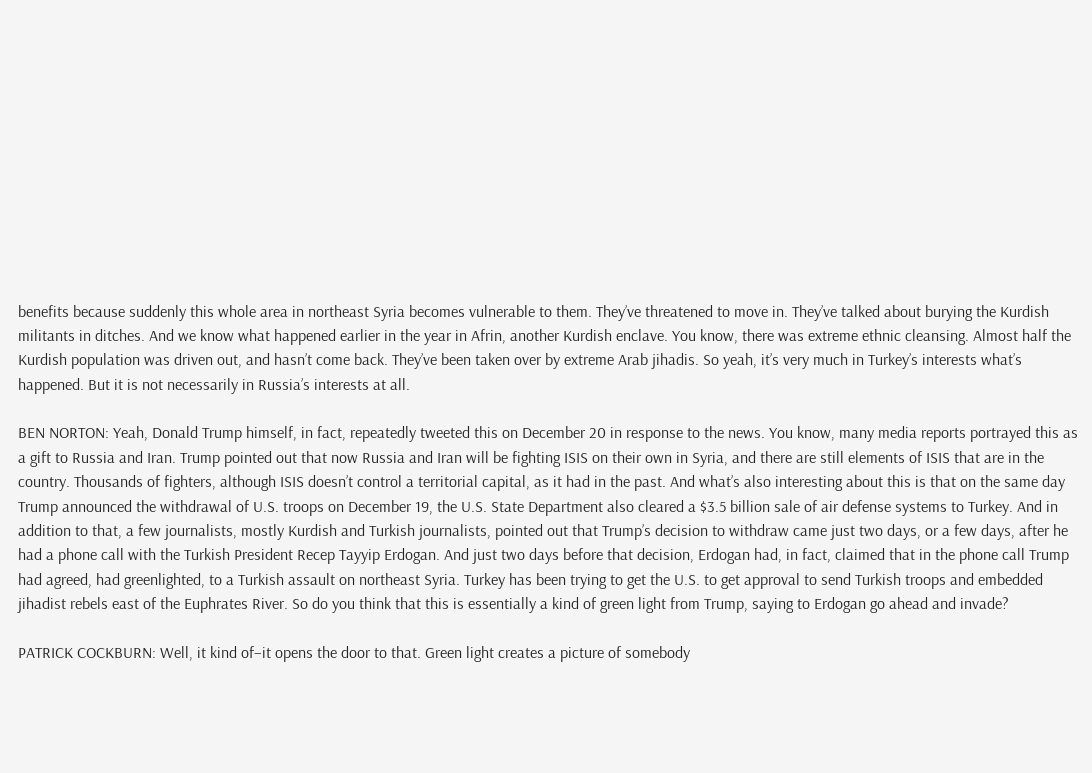benefits because suddenly this whole area in northeast Syria becomes vulnerable to them. They’ve threatened to move in. They’ve talked about burying the Kurdish militants in ditches. And we know what happened earlier in the year in Afrin, another Kurdish enclave. You know, there was extreme ethnic cleansing. Almost half the Kurdish population was driven out, and hasn’t come back. They’ve been taken over by extreme Arab jihadis. So yeah, it’s very much in Turkey’s interests what’s happened. But it is not necessarily in Russia’s interests at all.

BEN NORTON: Yeah, Donald Trump himself, in fact, repeatedly tweeted this on December 20 in response to the news. You know, many media reports portrayed this as a gift to Russia and Iran. Trump pointed out that now Russia and Iran will be fighting ISIS on their own in Syria, and there are still elements of ISIS that are in the country. Thousands of fighters, although ISIS doesn’t control a territorial capital, as it had in the past. And what’s also interesting about this is that on the same day Trump announced the withdrawal of U.S. troops on December 19, the U.S. State Department also cleared a $3.5 billion sale of air defense systems to Turkey. And in addition to that, a few journalists, mostly Kurdish and Turkish journalists, pointed out that Trump’s decision to withdraw came just two days, or a few days, after he had a phone call with the Turkish President Recep Tayyip Erdogan. And just two days before that decision, Erdogan had, in fact, claimed that in the phone call Trump had agreed, had greenlighted, to a Turkish assault on northeast Syria. Turkey has been trying to get the U.S. to get approval to send Turkish troops and embedded jihadist rebels east of the Euphrates River. So do you think that this is essentially a kind of green light from Trump, saying to Erdogan go ahead and invade?

PATRICK COCKBURN: Well, it kind of–it opens the door to that. Green light creates a picture of somebody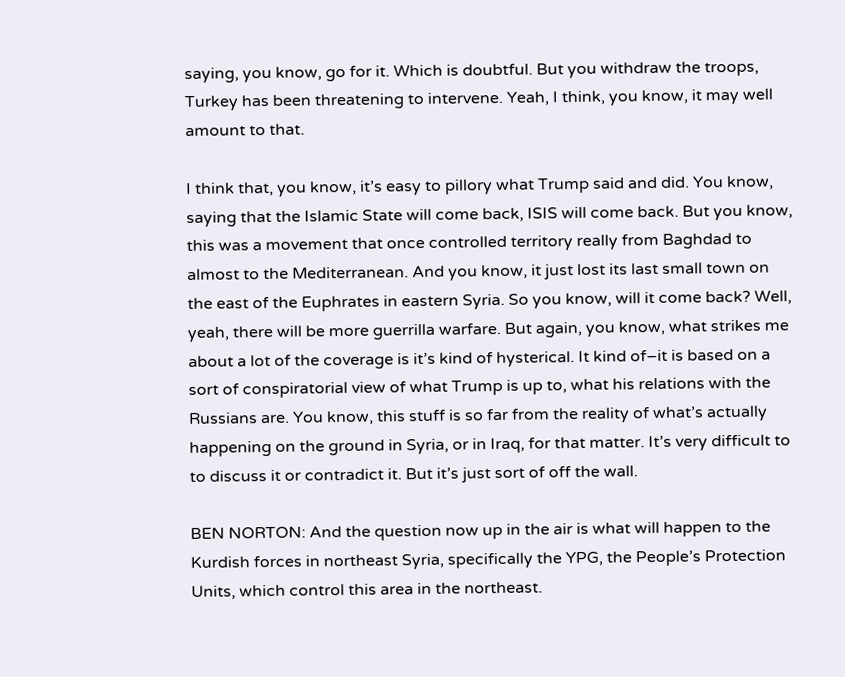saying, you know, go for it. Which is doubtful. But you withdraw the troops, Turkey has been threatening to intervene. Yeah, I think, you know, it may well amount to that.

I think that, you know, it’s easy to pillory what Trump said and did. You know, saying that the Islamic State will come back, ISIS will come back. But you know, this was a movement that once controlled territory really from Baghdad to almost to the Mediterranean. And you know, it just lost its last small town on the east of the Euphrates in eastern Syria. So you know, will it come back? Well, yeah, there will be more guerrilla warfare. But again, you know, what strikes me about a lot of the coverage is it’s kind of hysterical. It kind of–it is based on a sort of conspiratorial view of what Trump is up to, what his relations with the Russians are. You know, this stuff is so far from the reality of what’s actually happening on the ground in Syria, or in Iraq, for that matter. It’s very difficult to to discuss it or contradict it. But it’s just sort of off the wall.

BEN NORTON: And the question now up in the air is what will happen to the Kurdish forces in northeast Syria, specifically the YPG, the People’s Protection Units, which control this area in the northeast.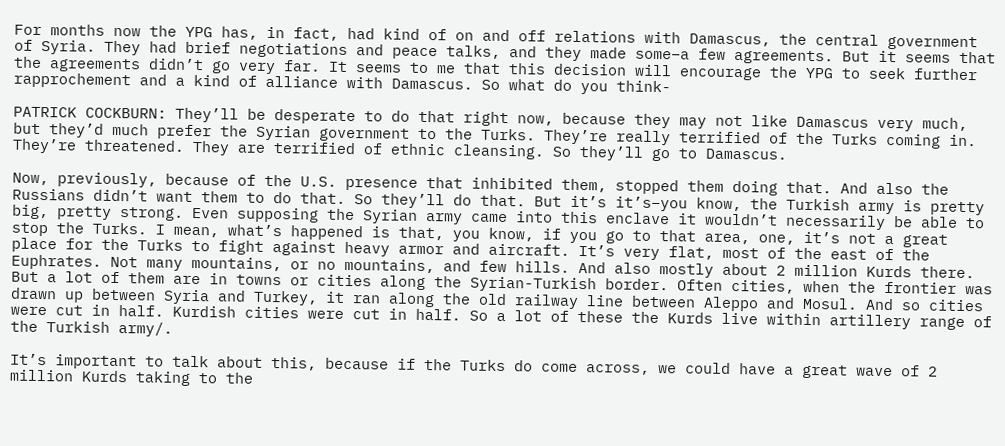For months now the YPG has, in fact, had kind of on and off relations with Damascus, the central government of Syria. They had brief negotiations and peace talks, and they made some–a few agreements. But it seems that the agreements didn’t go very far. It seems to me that this decision will encourage the YPG to seek further rapprochement and a kind of alliance with Damascus. So what do you think-

PATRICK COCKBURN: They’ll be desperate to do that right now, because they may not like Damascus very much, but they’d much prefer the Syrian government to the Turks. They’re really terrified of the Turks coming in. They’re threatened. They are terrified of ethnic cleansing. So they’ll go to Damascus.

Now, previously, because of the U.S. presence that inhibited them, stopped them doing that. And also the Russians didn’t want them to do that. So they’ll do that. But it’s it’s–you know, the Turkish army is pretty big, pretty strong. Even supposing the Syrian army came into this enclave it wouldn’t necessarily be able to stop the Turks. I mean, what’s happened is that, you know, if you go to that area, one, it’s not a great place for the Turks to fight against heavy armor and aircraft. It’s very flat, most of the east of the Euphrates. Not many mountains, or no mountains, and few hills. And also mostly about 2 million Kurds there. But a lot of them are in towns or cities along the Syrian-Turkish border. Often cities, when the frontier was drawn up between Syria and Turkey, it ran along the old railway line between Aleppo and Mosul. And so cities were cut in half. Kurdish cities were cut in half. So a lot of these the Kurds live within artillery range of the Turkish army/.

It’s important to talk about this, because if the Turks do come across, we could have a great wave of 2 million Kurds taking to the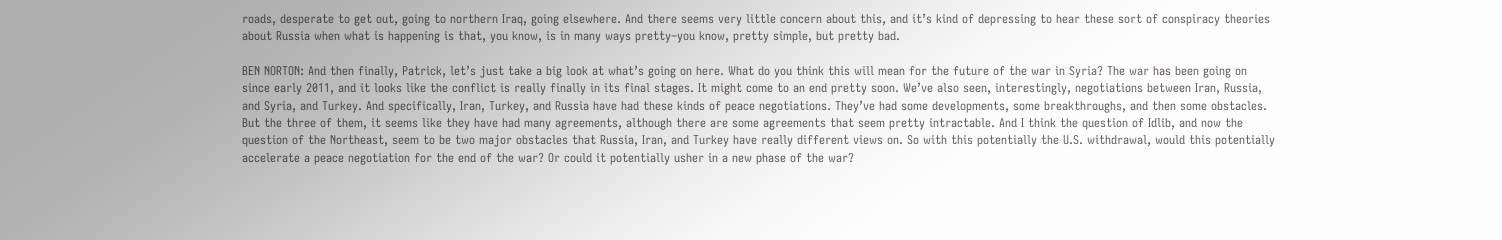roads, desperate to get out, going to northern Iraq, going elsewhere. And there seems very little concern about this, and it’s kind of depressing to hear these sort of conspiracy theories about Russia when what is happening is that, you know, is in many ways pretty–you know, pretty simple, but pretty bad.

BEN NORTON: And then finally, Patrick, let’s just take a big look at what’s going on here. What do you think this will mean for the future of the war in Syria? The war has been going on since early 2011, and it looks like the conflict is really finally in its final stages. It might come to an end pretty soon. We’ve also seen, interestingly, negotiations between Iran, Russia, and Syria, and Turkey. And specifically, Iran, Turkey, and Russia have had these kinds of peace negotiations. They’ve had some developments, some breakthroughs, and then some obstacles. But the three of them, it seems like they have had many agreements, although there are some agreements that seem pretty intractable. And I think the question of Idlib, and now the question of the Northeast, seem to be two major obstacles that Russia, Iran, and Turkey have really different views on. So with this potentially the U.S. withdrawal, would this potentially accelerate a peace negotiation for the end of the war? Or could it potentially usher in a new phase of the war?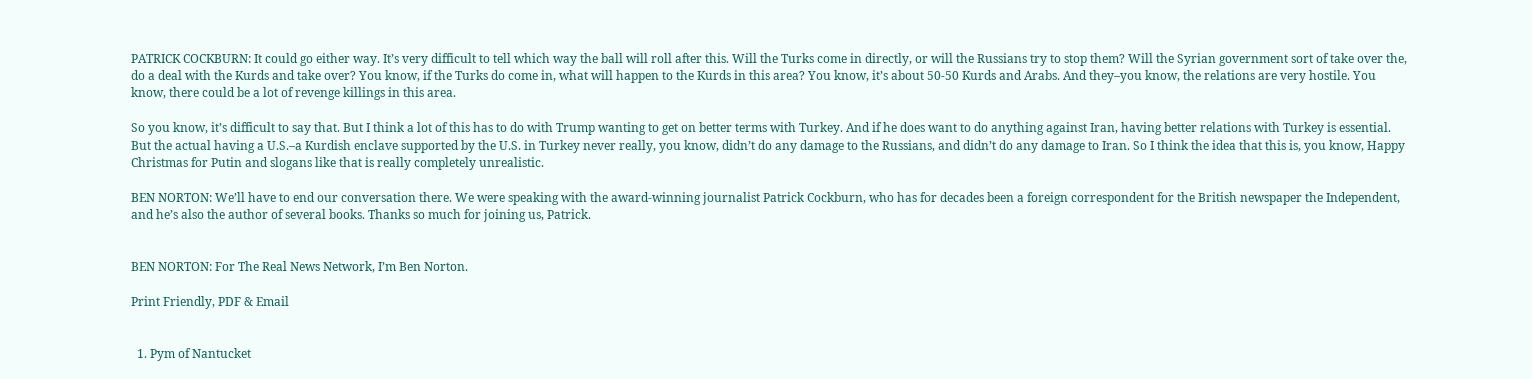PATRICK COCKBURN: It could go either way. It’s very difficult to tell which way the ball will roll after this. Will the Turks come in directly, or will the Russians try to stop them? Will the Syrian government sort of take over the, do a deal with the Kurds and take over? You know, if the Turks do come in, what will happen to the Kurds in this area? You know, it’s about 50-50 Kurds and Arabs. And they–you know, the relations are very hostile. You know, there could be a lot of revenge killings in this area.

So you know, it’s difficult to say that. But I think a lot of this has to do with Trump wanting to get on better terms with Turkey. And if he does want to do anything against Iran, having better relations with Turkey is essential. But the actual having a U.S.–a Kurdish enclave supported by the U.S. in Turkey never really, you know, didn’t do any damage to the Russians, and didn’t do any damage to Iran. So I think the idea that this is, you know, Happy Christmas for Putin and slogans like that is really completely unrealistic.

BEN NORTON: We’ll have to end our conversation there. We were speaking with the award-winning journalist Patrick Cockburn, who has for decades been a foreign correspondent for the British newspaper the Independent, and he’s also the author of several books. Thanks so much for joining us, Patrick.


BEN NORTON: For The Real News Network, I’m Ben Norton.

Print Friendly, PDF & Email


  1. Pym of Nantucket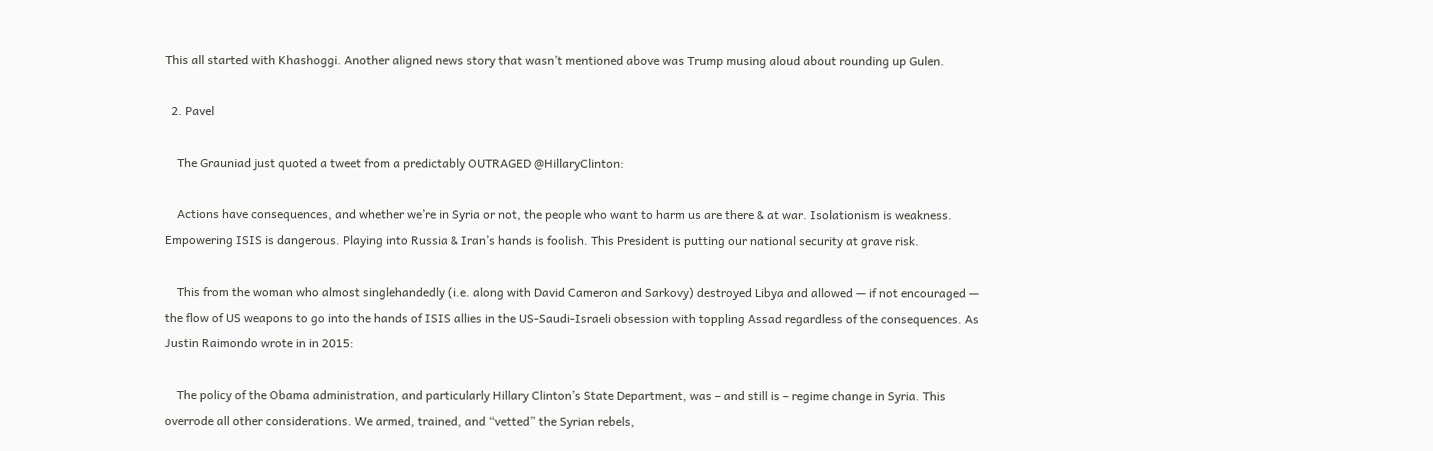This all started with Khashoggi. Another aligned news story that wasn’t mentioned above was Trump musing aloud about rounding up Gulen.

  2. Pavel

    The Grauniad just quoted a tweet from a predictably OUTRAGED @HillaryClinton:

    Actions have consequences, and whether we’re in Syria or not, the people who want to harm us are there & at war. Isolationism is weakness. Empowering ISIS is dangerous. Playing into Russia & Iran’s hands is foolish. This President is putting our national security at grave risk.

    This from the woman who almost singlehandedly (i.e. along with David Cameron and Sarkovy) destroyed Libya and allowed — if not encouraged — the flow of US weapons to go into the hands of ISIS allies in the US-Saudi-Israeli obsession with toppling Assad regardless of the consequences. As Justin Raimondo wrote in in 2015:

    The policy of the Obama administration, and particularly Hillary Clinton’s State Department, was – and still is – regime change in Syria. This overrode all other considerations. We armed, trained, and “vetted” the Syrian rebels,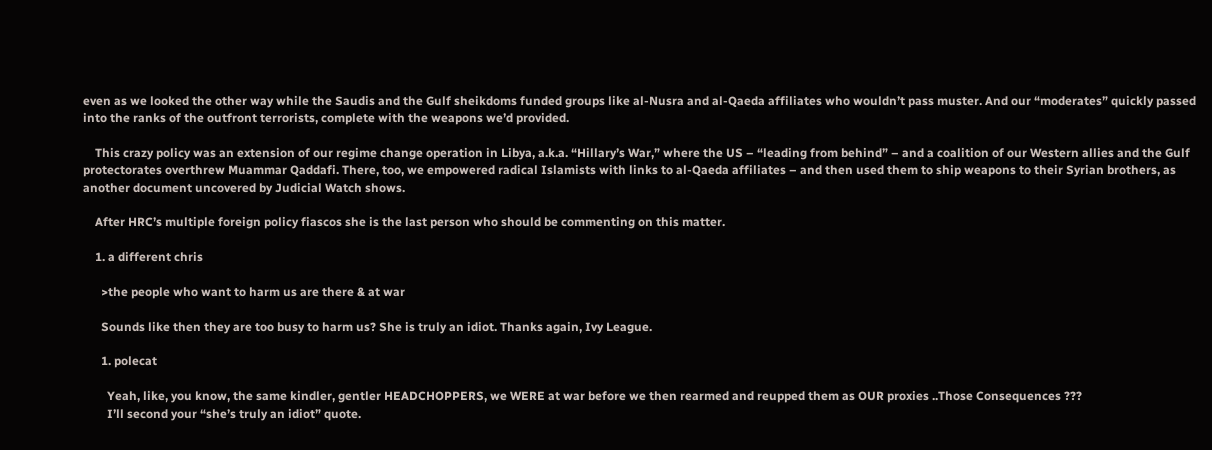even as we looked the other way while the Saudis and the Gulf sheikdoms funded groups like al-Nusra and al-Qaeda affiliates who wouldn’t pass muster. And our “moderates” quickly passed into the ranks of the outfront terrorists, complete with the weapons we’d provided.

    This crazy policy was an extension of our regime change operation in Libya, a.k.a. “Hillary’s War,” where the US – “leading from behind” – and a coalition of our Western allies and the Gulf protectorates overthrew Muammar Qaddafi. There, too, we empowered radical Islamists with links to al-Qaeda affiliates – and then used them to ship weapons to their Syrian brothers, as another document uncovered by Judicial Watch shows.

    After HRC’s multiple foreign policy fiascos she is the last person who should be commenting on this matter.

    1. a different chris

      >the people who want to harm us are there & at war

      Sounds like then they are too busy to harm us? She is truly an idiot. Thanks again, Ivy League.

      1. polecat

        Yeah, like, you know, the same kindler, gentler HEADCHOPPERS, we WERE at war before we then rearmed and reupped them as OUR proxies ..Those Consequences ???
        I’ll second your “she’s truly an idiot” quote.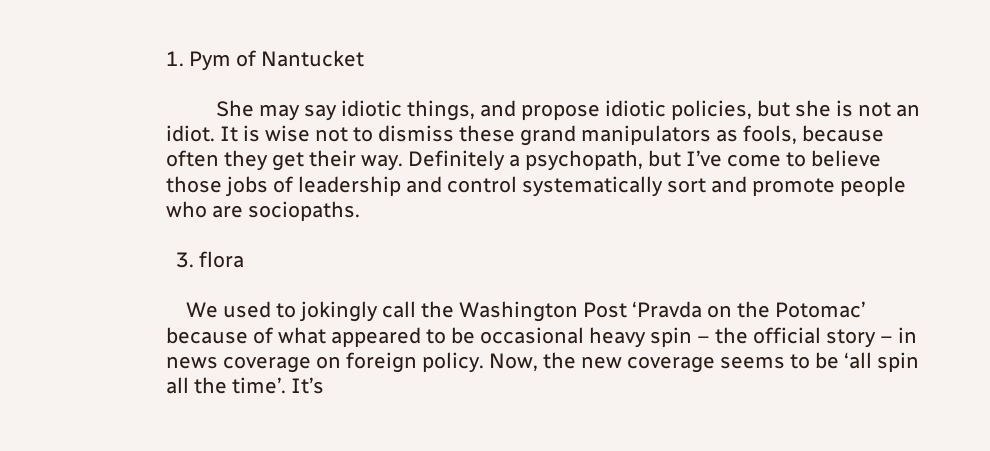1. Pym of Nantucket

          She may say idiotic things, and propose idiotic policies, but she is not an idiot. It is wise not to dismiss these grand manipulators as fools, because often they get their way. Definitely a psychopath, but I’ve come to believe those jobs of leadership and control systematically sort and promote people who are sociopaths.

  3. flora

    We used to jokingly call the Washington Post ‘Pravda on the Potomac’ because of what appeared to be occasional heavy spin – the official story – in news coverage on foreign policy. Now, the new coverage seems to be ‘all spin all the time’. It’s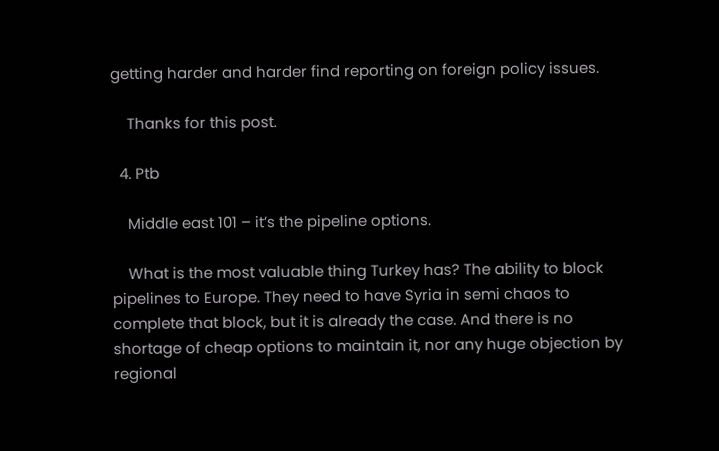getting harder and harder find reporting on foreign policy issues.

    Thanks for this post.

  4. Ptb

    Middle east 101 – it’s the pipeline options.

    What is the most valuable thing Turkey has? The ability to block pipelines to Europe. They need to have Syria in semi chaos to complete that block, but it is already the case. And there is no shortage of cheap options to maintain it, nor any huge objection by regional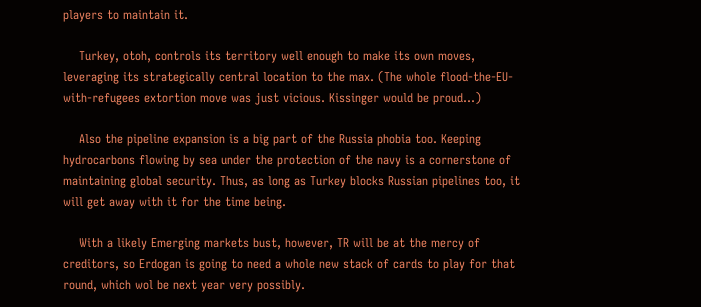players to maintain it.

    Turkey, otoh, controls its territory well enough to make its own moves, leveraging its strategically central location to the max. (The whole flood-the-EU-with-refugees extortion move was just vicious. Kissinger would be proud…)

    Also the pipeline expansion is a big part of the Russia phobia too. Keeping hydrocarbons flowing by sea under the protection of the navy is a cornerstone of maintaining global security. Thus, as long as Turkey blocks Russian pipelines too, it will get away with it for the time being.

    With a likely Emerging markets bust, however, TR will be at the mercy of creditors, so Erdogan is going to need a whole new stack of cards to play for that round, which wol be next year very possibly.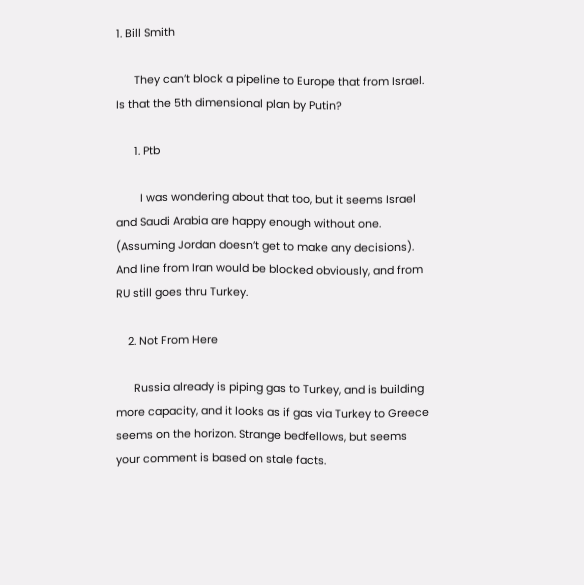1. Bill Smith

      They can’t block a pipeline to Europe that from Israel. Is that the 5th dimensional plan by Putin?

      1. Ptb

        I was wondering about that too, but it seems Israel and Saudi Arabia are happy enough without one. (Assuming Jordan doesn’t get to make any decisions). And line from Iran would be blocked obviously, and from RU still goes thru Turkey.

    2. Not From Here

      Russia already is piping gas to Turkey, and is building more capacity, and it looks as if gas via Turkey to Greece seems on the horizon. Strange bedfellows, but seems your comment is based on stale facts.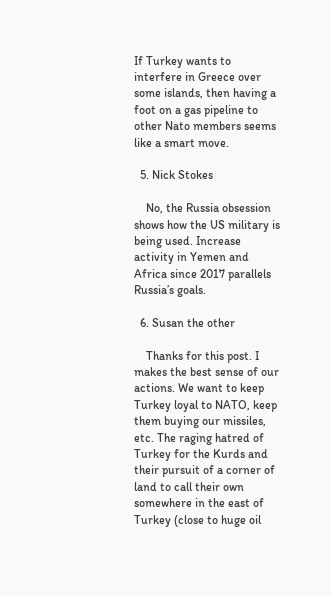If Turkey wants to interfere in Greece over some islands, then having a foot on a gas pipeline to other Nato members seems like a smart move.

  5. Nick Stokes

    No, the Russia obsession shows how the US military is being used. Increase activity in Yemen and Africa since 2017 parallels Russia’s goals.

  6. Susan the other

    Thanks for this post. I makes the best sense of our actions. We want to keep Turkey loyal to NATO, keep them buying our missiles, etc. The raging hatred of Turkey for the Kurds and their pursuit of a corner of land to call their own somewhere in the east of Turkey (close to huge oil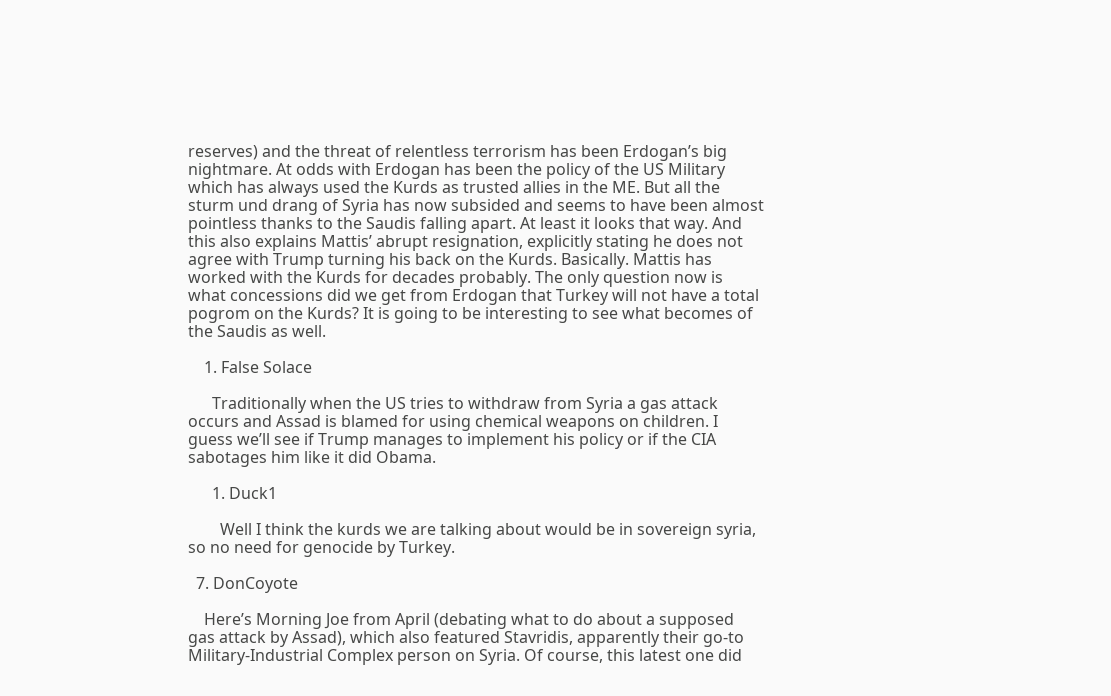reserves) and the threat of relentless terrorism has been Erdogan’s big nightmare. At odds with Erdogan has been the policy of the US Military which has always used the Kurds as trusted allies in the ME. But all the sturm und drang of Syria has now subsided and seems to have been almost pointless thanks to the Saudis falling apart. At least it looks that way. And this also explains Mattis’ abrupt resignation, explicitly stating he does not agree with Trump turning his back on the Kurds. Basically. Mattis has worked with the Kurds for decades probably. The only question now is what concessions did we get from Erdogan that Turkey will not have a total pogrom on the Kurds? It is going to be interesting to see what becomes of the Saudis as well.

    1. False Solace

      Traditionally when the US tries to withdraw from Syria a gas attack occurs and Assad is blamed for using chemical weapons on children. I guess we’ll see if Trump manages to implement his policy or if the CIA sabotages him like it did Obama.

      1. Duck1

        Well I think the kurds we are talking about would be in sovereign syria, so no need for genocide by Turkey.

  7. DonCoyote

    Here’s Morning Joe from April (debating what to do about a supposed gas attack by Assad), which also featured Stavridis, apparently their go-to Military-Industrial Complex person on Syria. Of course, this latest one did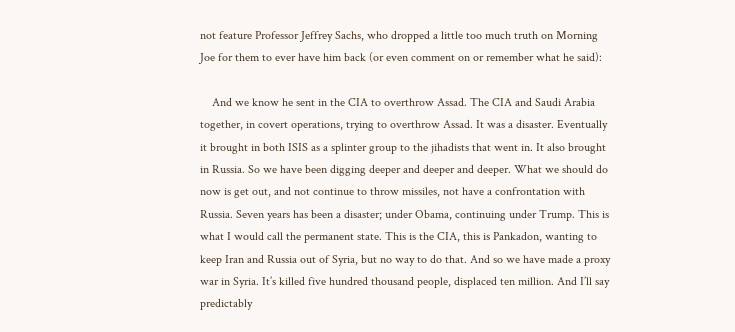not feature Professor Jeffrey Sachs, who dropped a little too much truth on Morning Joe for them to ever have him back (or even comment on or remember what he said):

    And we know he sent in the CIA to overthrow Assad. The CIA and Saudi Arabia together, in covert operations, trying to overthrow Assad. It was a disaster. Eventually it brought in both ISIS as a splinter group to the jihadists that went in. It also brought in Russia. So we have been digging deeper and deeper and deeper. What we should do now is get out, and not continue to throw missiles, not have a confrontation with Russia. Seven years has been a disaster; under Obama, continuing under Trump. This is what I would call the permanent state. This is the CIA, this is Pankadon, wanting to keep Iran and Russia out of Syria, but no way to do that. And so we have made a proxy war in Syria. It’s killed five hundred thousand people, displaced ten million. And I’ll say predictably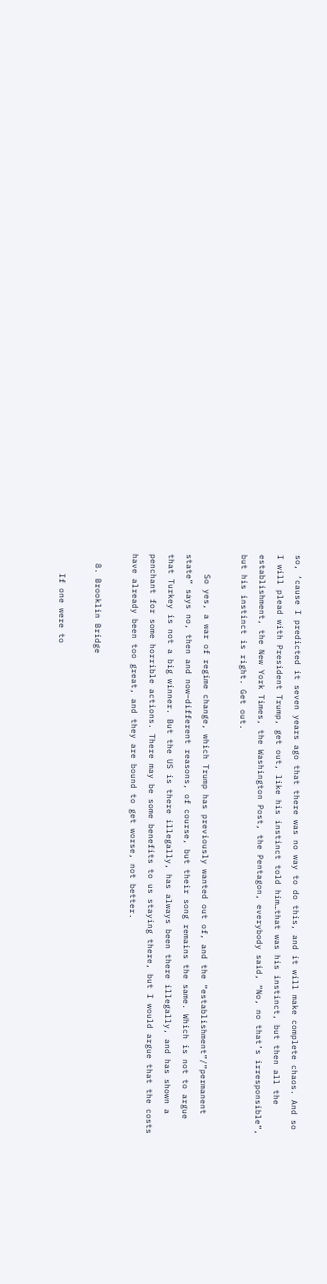so, ‘cause I predicted it seven years ago that there was no way to do this, and it will make complete chaos. And so I will plead with President Trump, get out, like his instinct told him…that was his instinct, but then all the establishment, the New York Times, the Washington Post, the Pentagon, everybody said, “No, no that’s irresponsible”, but his instinct is right. Get out.

    So yes, a war of regime change, which Trump has previously wanted out of, and the “establishment”/”permanent state” says no, then and now–different reasons, of course, but their song remains the same. Which is not to argue that Turkey is not a big winner. But the US is there illegally, has always been there illegally, and has shown a penchant for some horrible actions. There may be some benefits to us staying there, but I would argue that the costs have already been too great, and they are bound to get worse, not better.

  8. Brooklin Bridge

    If one were to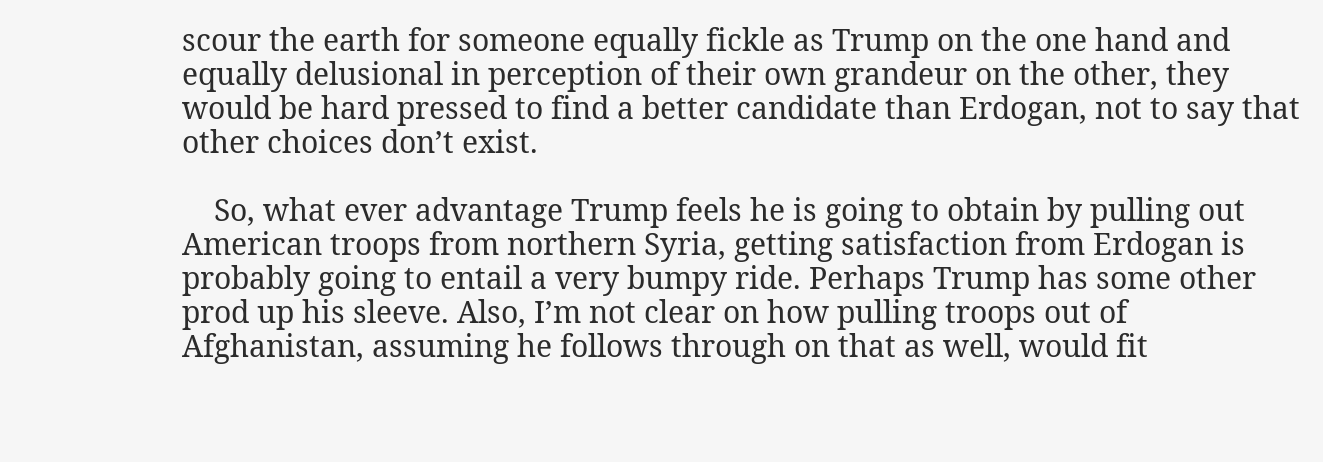scour the earth for someone equally fickle as Trump on the one hand and equally delusional in perception of their own grandeur on the other, they would be hard pressed to find a better candidate than Erdogan, not to say that other choices don’t exist.

    So, what ever advantage Trump feels he is going to obtain by pulling out American troops from northern Syria, getting satisfaction from Erdogan is probably going to entail a very bumpy ride. Perhaps Trump has some other prod up his sleeve. Also, I’m not clear on how pulling troops out of Afghanistan, assuming he follows through on that as well, would fit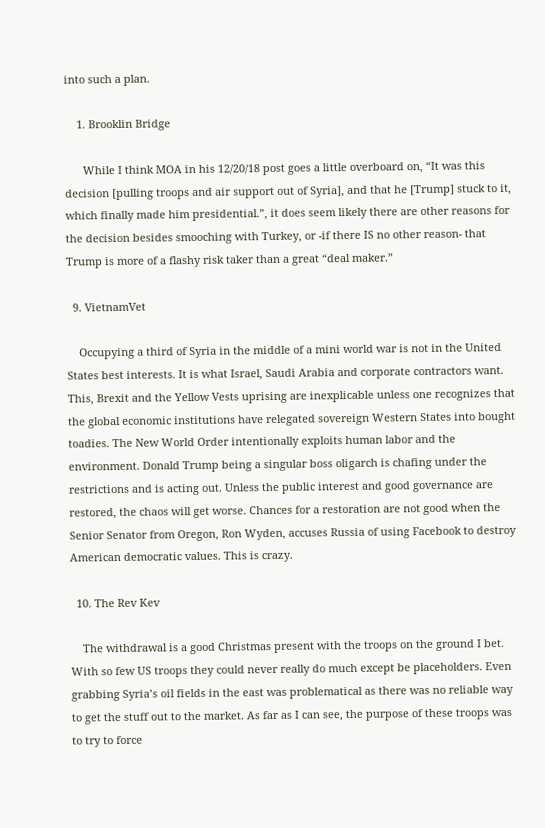into such a plan.

    1. Brooklin Bridge

      While I think MOA in his 12/20/18 post goes a little overboard on, “It was this decision [pulling troops and air support out of Syria], and that he [Trump] stuck to it, which finally made him presidential.”, it does seem likely there are other reasons for the decision besides smooching with Turkey, or -if there IS no other reason- that Trump is more of a flashy risk taker than a great “deal maker.”

  9. VietnamVet

    Occupying a third of Syria in the middle of a mini world war is not in the United States best interests. It is what Israel, Saudi Arabia and corporate contractors want. This, Brexit and the Yellow Vests uprising are inexplicable unless one recognizes that the global economic institutions have relegated sovereign Western States into bought toadies. The New World Order intentionally exploits human labor and the environment. Donald Trump being a singular boss oligarch is chafing under the restrictions and is acting out. Unless the public interest and good governance are restored, the chaos will get worse. Chances for a restoration are not good when the Senior Senator from Oregon, Ron Wyden, accuses Russia of using Facebook to destroy American democratic values. This is crazy.

  10. The Rev Kev

    The withdrawal is a good Christmas present with the troops on the ground I bet. With so few US troops they could never really do much except be placeholders. Even grabbing Syria’s oil fields in the east was problematical as there was no reliable way to get the stuff out to the market. As far as I can see, the purpose of these troops was to try to force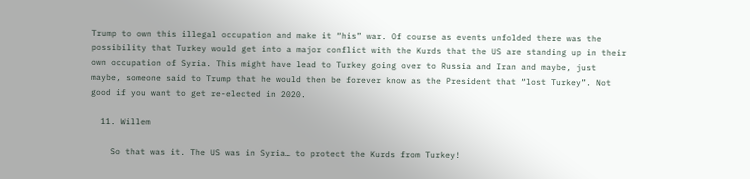Trump to own this illegal occupation and make it “his” war. Of course as events unfolded there was the possibility that Turkey would get into a major conflict with the Kurds that the US are standing up in their own occupation of Syria. This might have lead to Turkey going over to Russia and Iran and maybe, just maybe, someone said to Trump that he would then be forever know as the President that “lost Turkey”. Not good if you want to get re-elected in 2020.

  11. Willem

    So that was it. The US was in Syria… to protect the Kurds from Turkey!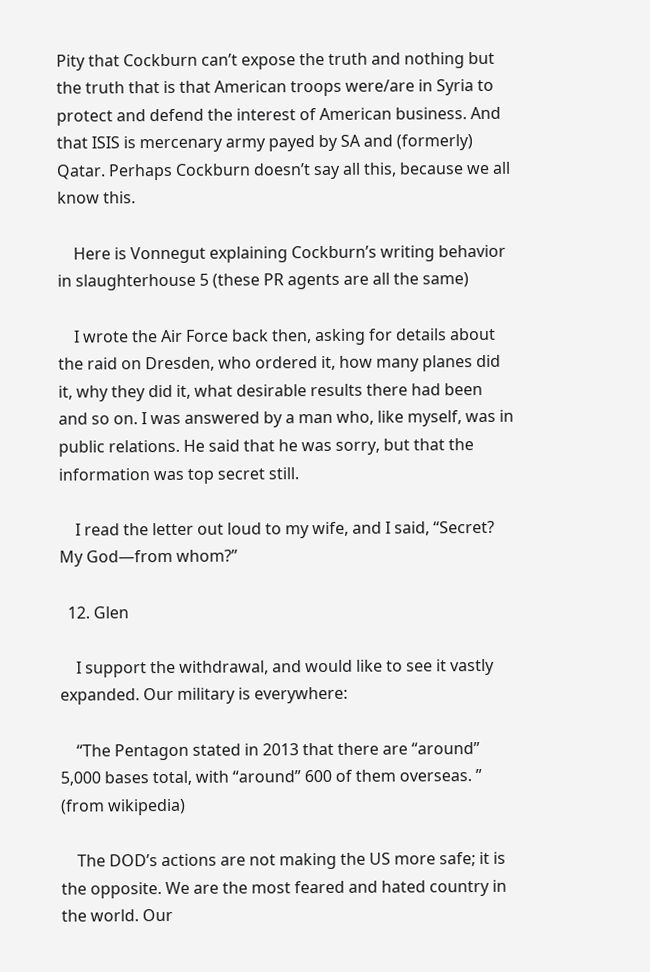Pity that Cockburn can’t expose the truth and nothing but the truth that is that American troops were/are in Syria to protect and defend the interest of American business. And that ISIS is mercenary army payed by SA and (formerly) Qatar. Perhaps Cockburn doesn’t say all this, because we all know this.

    Here is Vonnegut explaining Cockburn’s writing behavior in slaughterhouse 5 (these PR agents are all the same)

    I wrote the Air Force back then, asking for details about the raid on Dresden, who ordered it, how many planes did it, why they did it, what desirable results there had been and so on. I was answered by a man who, like myself, was in public relations. He said that he was sorry, but that the information was top secret still.

    I read the letter out loud to my wife, and I said, “Secret? My God—from whom?”

  12. Glen

    I support the withdrawal, and would like to see it vastly expanded. Our military is everywhere:

    “The Pentagon stated in 2013 that there are “around” 5,000 bases total, with “around” 600 of them overseas. ” (from wikipedia)

    The DOD’s actions are not making the US more safe; it is the opposite. We are the most feared and hated country in the world. Our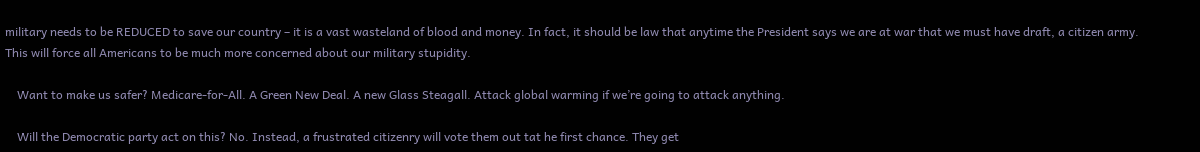military needs to be REDUCED to save our country – it is a vast wasteland of blood and money. In fact, it should be law that anytime the President says we are at war that we must have draft, a citizen army. This will force all Americans to be much more concerned about our military stupidity.

    Want to make us safer? Medicare-for-All. A Green New Deal. A new Glass Steagall. Attack global warming if we’re going to attack anything.

    Will the Democratic party act on this? No. Instead, a frustrated citizenry will vote them out tat he first chance. They get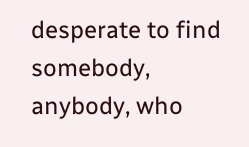desperate to find somebody, anybody, who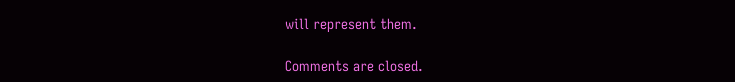will represent them.

Comments are closed.